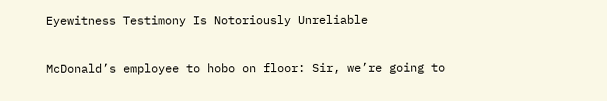Eyewitness Testimony Is Notoriously Unreliable

McDonald’s employee to hobo on floor: Sir, we’re going to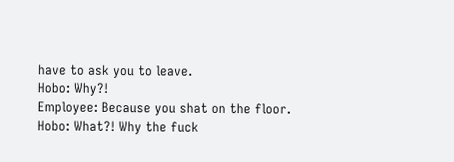have to ask you to leave.
Hobo: Why?!
Employee: Because you shat on the floor.
Hobo: What?! Why the fuck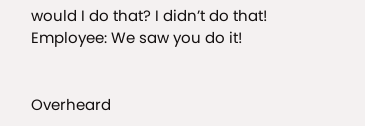would I do that? I didn’t do that!
Employee: We saw you do it!


Overheard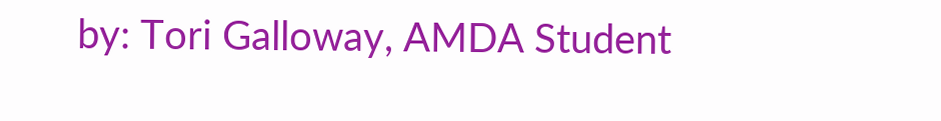by: Tori Galloway, AMDA Student